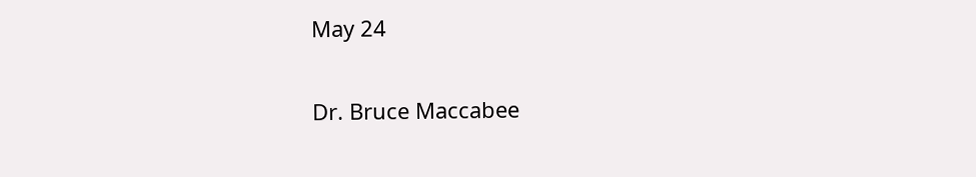May 24

Dr. Bruce Maccabee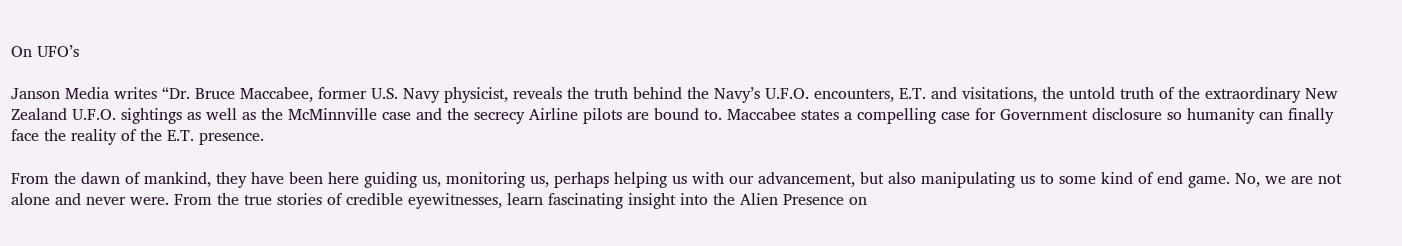On UFO’s

Janson Media writes “Dr. Bruce Maccabee, former U.S. Navy physicist, reveals the truth behind the Navy’s U.F.O. encounters, E.T. and visitations, the untold truth of the extraordinary New Zealand U.F.O. sightings as well as the McMinnville case and the secrecy Airline pilots are bound to. Maccabee states a compelling case for Government disclosure so humanity can finally face the reality of the E.T. presence.

From the dawn of mankind, they have been here guiding us, monitoring us, perhaps helping us with our advancement, but also manipulating us to some kind of end game. No, we are not alone and never were. From the true stories of credible eyewitnesses, learn fascinating insight into the Alien Presence on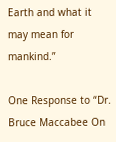Earth and what it may mean for mankind.”

One Response to “Dr. Bruce Maccabee On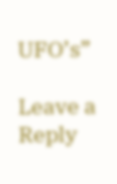UFO’s”

Leave a Reply